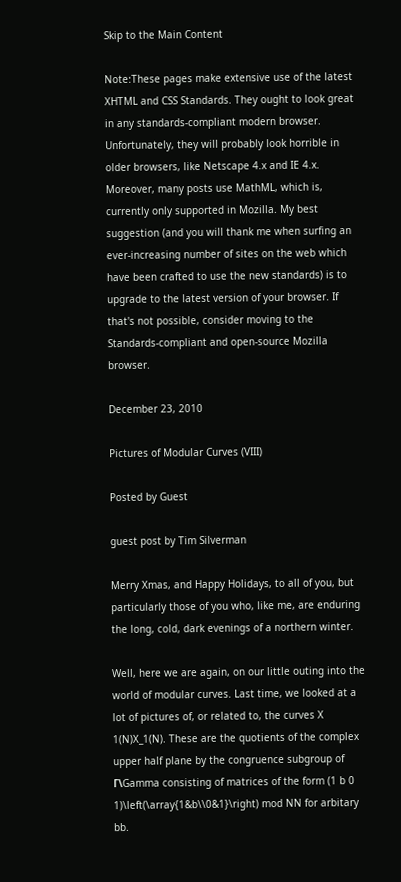Skip to the Main Content

Note:These pages make extensive use of the latest XHTML and CSS Standards. They ought to look great in any standards-compliant modern browser. Unfortunately, they will probably look horrible in older browsers, like Netscape 4.x and IE 4.x. Moreover, many posts use MathML, which is, currently only supported in Mozilla. My best suggestion (and you will thank me when surfing an ever-increasing number of sites on the web which have been crafted to use the new standards) is to upgrade to the latest version of your browser. If that's not possible, consider moving to the Standards-compliant and open-source Mozilla browser.

December 23, 2010

Pictures of Modular Curves (VIII)

Posted by Guest

guest post by Tim Silverman

Merry Xmas, and Happy Holidays, to all of you, but particularly those of you who, like me, are enduring the long, cold, dark evenings of a northern winter.

Well, here we are again, on our little outing into the world of modular curves. Last time, we looked at a lot of pictures of, or related to, the curves X 1(N)X_1(N). These are the quotients of the complex upper half plane by the congruence subgroup of Γ\Gamma consisting of matrices of the form (1 b 0 1)\left(\array{1&b\\0&1}\right) mod NN for arbitary bb.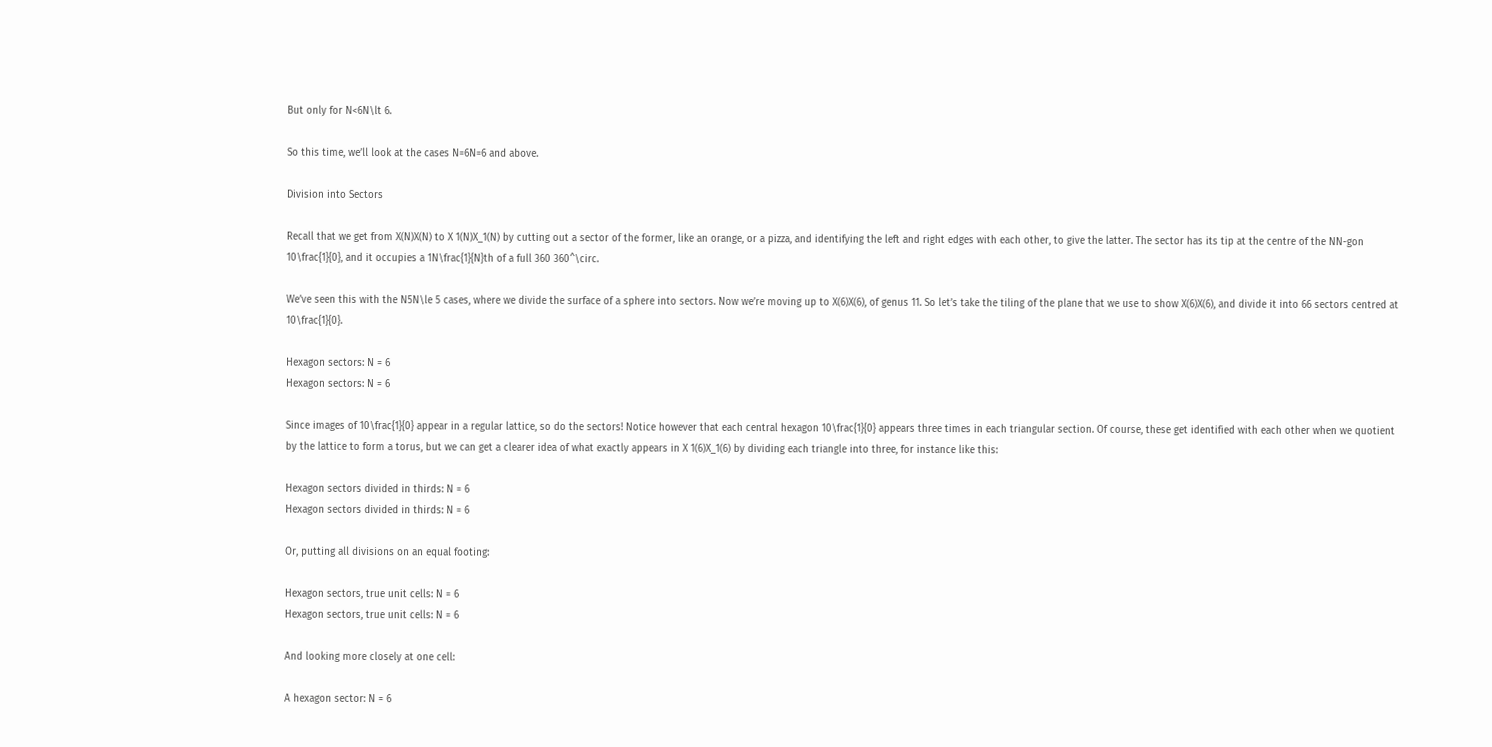But only for N<6N\lt 6.

So this time, we’ll look at the cases N=6N=6 and above.

Division into Sectors

Recall that we get from X(N)X(N) to X 1(N)X_1(N) by cutting out a sector of the former, like an orange, or a pizza, and identifying the left and right edges with each other, to give the latter. The sector has its tip at the centre of the NN-gon 10\frac{1}{0}, and it occupies a 1N\frac{1}{N}th of a full 360 360^\circ.

We’ve seen this with the N5N\le 5 cases, where we divide the surface of a sphere into sectors. Now we’re moving up to X(6)X(6), of genus 11. So let’s take the tiling of the plane that we use to show X(6)X(6), and divide it into 66 sectors centred at 10\frac{1}{0}.

Hexagon sectors: N = 6
Hexagon sectors: N = 6

Since images of 10\frac{1}{0} appear in a regular lattice, so do the sectors! Notice however that each central hexagon 10\frac{1}{0} appears three times in each triangular section. Of course, these get identified with each other when we quotient by the lattice to form a torus, but we can get a clearer idea of what exactly appears in X 1(6)X_1(6) by dividing each triangle into three, for instance like this:

Hexagon sectors divided in thirds: N = 6
Hexagon sectors divided in thirds: N = 6

Or, putting all divisions on an equal footing:

Hexagon sectors, true unit cells: N = 6
Hexagon sectors, true unit cells: N = 6

And looking more closely at one cell:

A hexagon sector: N = 6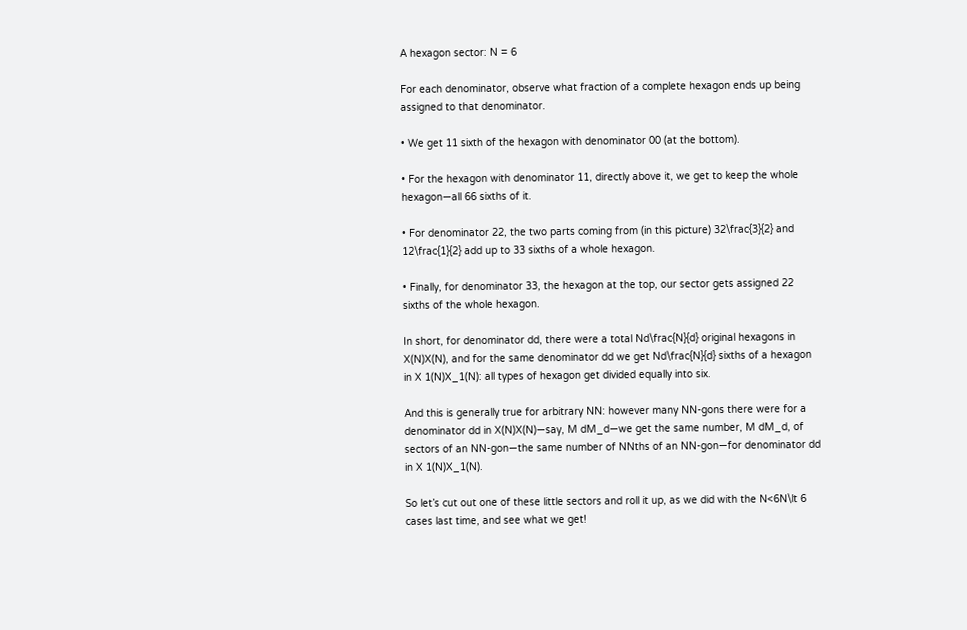A hexagon sector: N = 6

For each denominator, observe what fraction of a complete hexagon ends up being assigned to that denominator.

• We get 11 sixth of the hexagon with denominator 00 (at the bottom).

• For the hexagon with denominator 11, directly above it, we get to keep the whole hexagon—all 66 sixths of it.

• For denominator 22, the two parts coming from (in this picture) 32\frac{3}{2} and 12\frac{1}{2} add up to 33 sixths of a whole hexagon.

• Finally, for denominator 33, the hexagon at the top, our sector gets assigned 22 sixths of the whole hexagon.

In short, for denominator dd, there were a total Nd\frac{N}{d} original hexagons in X(N)X(N), and for the same denominator dd we get Nd\frac{N}{d} sixths of a hexagon in X 1(N)X_1(N): all types of hexagon get divided equally into six.

And this is generally true for arbitrary NN: however many NN-gons there were for a denominator dd in X(N)X(N)—say, M dM_d—we get the same number, M dM_d, of sectors of an NN-gon—the same number of NNths of an NN-gon—for denominator dd in X 1(N)X_1(N).

So let’s cut out one of these little sectors and roll it up, as we did with the N<6N\lt 6 cases last time, and see what we get!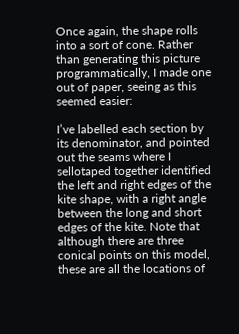Once again, the shape rolls into a sort of cone. Rather than generating this picture programmatically, I made one out of paper, seeing as this seemed easier:

I’ve labelled each section by its denominator, and pointed out the seams where I sellotaped together identified the left and right edges of the kite shape, with a right angle between the long and short edges of the kite. Note that although there are three conical points on this model, these are all the locations of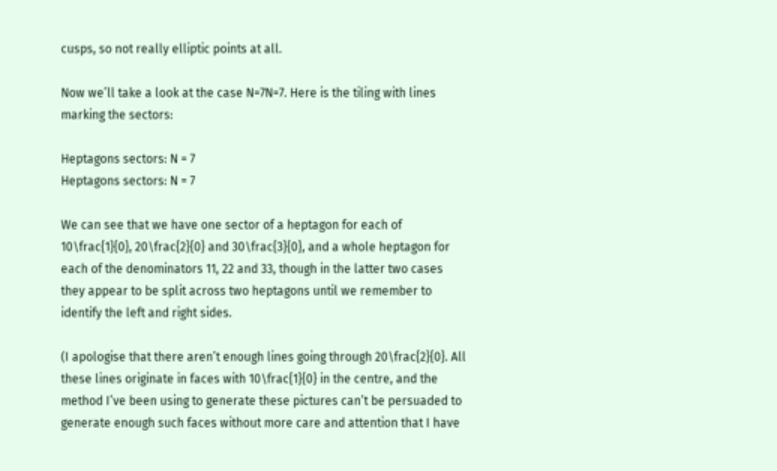cusps, so not really elliptic points at all.

Now we’ll take a look at the case N=7N=7. Here is the tiling with lines marking the sectors:

Heptagons sectors: N = 7
Heptagons sectors: N = 7

We can see that we have one sector of a heptagon for each of 10\frac{1}{0}, 20\frac{2}{0} and 30\frac{3}{0}, and a whole heptagon for each of the denominators 11, 22 and 33, though in the latter two cases they appear to be split across two heptagons until we remember to identify the left and right sides.

(I apologise that there aren’t enough lines going through 20\frac{2}{0}. All these lines originate in faces with 10\frac{1}{0} in the centre, and the method I’ve been using to generate these pictures can’t be persuaded to generate enough such faces without more care and attention that I have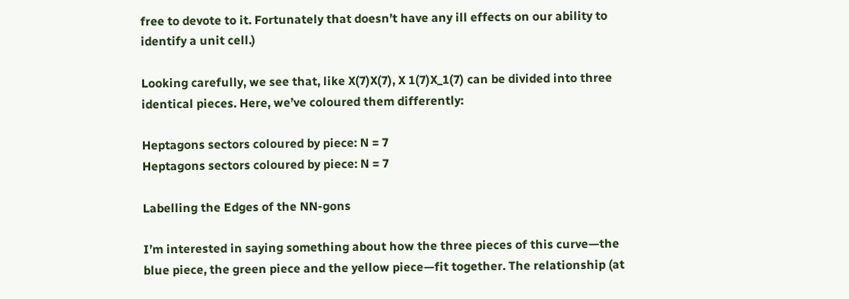free to devote to it. Fortunately that doesn’t have any ill effects on our ability to identify a unit cell.)

Looking carefully, we see that, like X(7)X(7), X 1(7)X_1(7) can be divided into three identical pieces. Here, we’ve coloured them differently:

Heptagons sectors coloured by piece: N = 7
Heptagons sectors coloured by piece: N = 7

Labelling the Edges of the NN-gons

I’m interested in saying something about how the three pieces of this curve—the blue piece, the green piece and the yellow piece—fit together. The relationship (at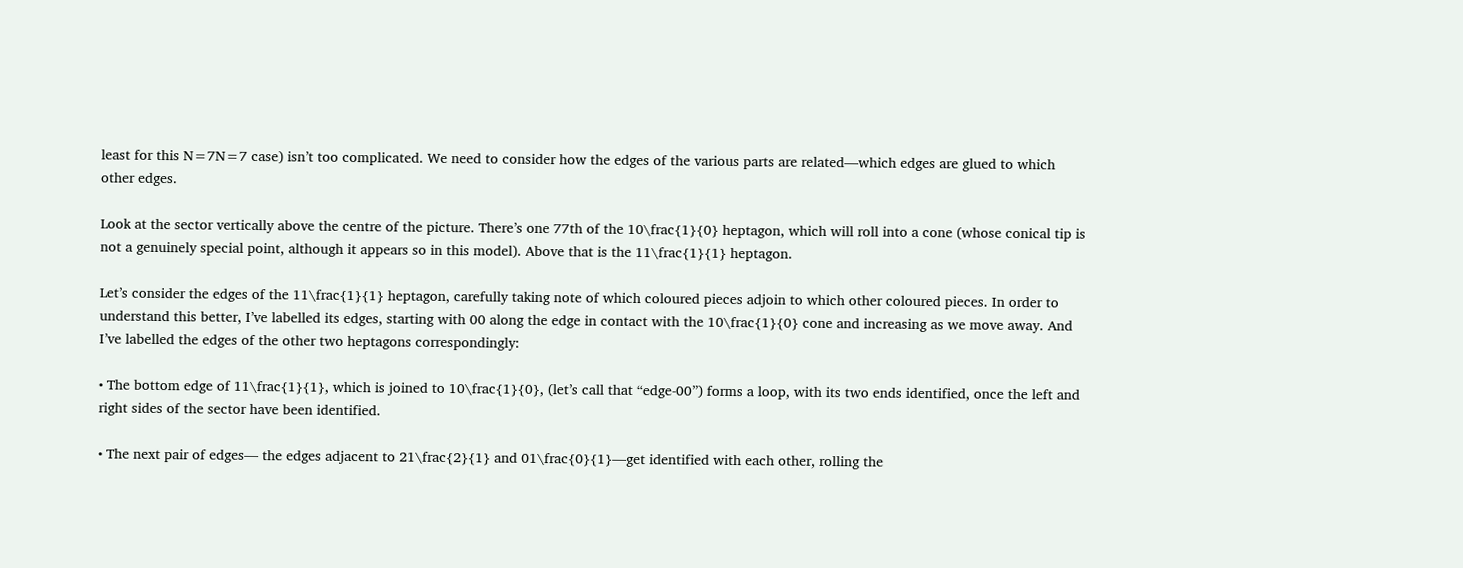least for this N=7N=7 case) isn’t too complicated. We need to consider how the edges of the various parts are related—which edges are glued to which other edges.

Look at the sector vertically above the centre of the picture. There’s one 77th of the 10\frac{1}{0} heptagon, which will roll into a cone (whose conical tip is not a genuinely special point, although it appears so in this model). Above that is the 11\frac{1}{1} heptagon.

Let’s consider the edges of the 11\frac{1}{1} heptagon, carefully taking note of which coloured pieces adjoin to which other coloured pieces. In order to understand this better, I’ve labelled its edges, starting with 00 along the edge in contact with the 10\frac{1}{0} cone and increasing as we move away. And I’ve labelled the edges of the other two heptagons correspondingly:

• The bottom edge of 11\frac{1}{1}, which is joined to 10\frac{1}{0}, (let’s call that “edge-00”) forms a loop, with its two ends identified, once the left and right sides of the sector have been identified.

• The next pair of edges— the edges adjacent to 21\frac{2}{1} and 01\frac{0}{1}—get identified with each other, rolling the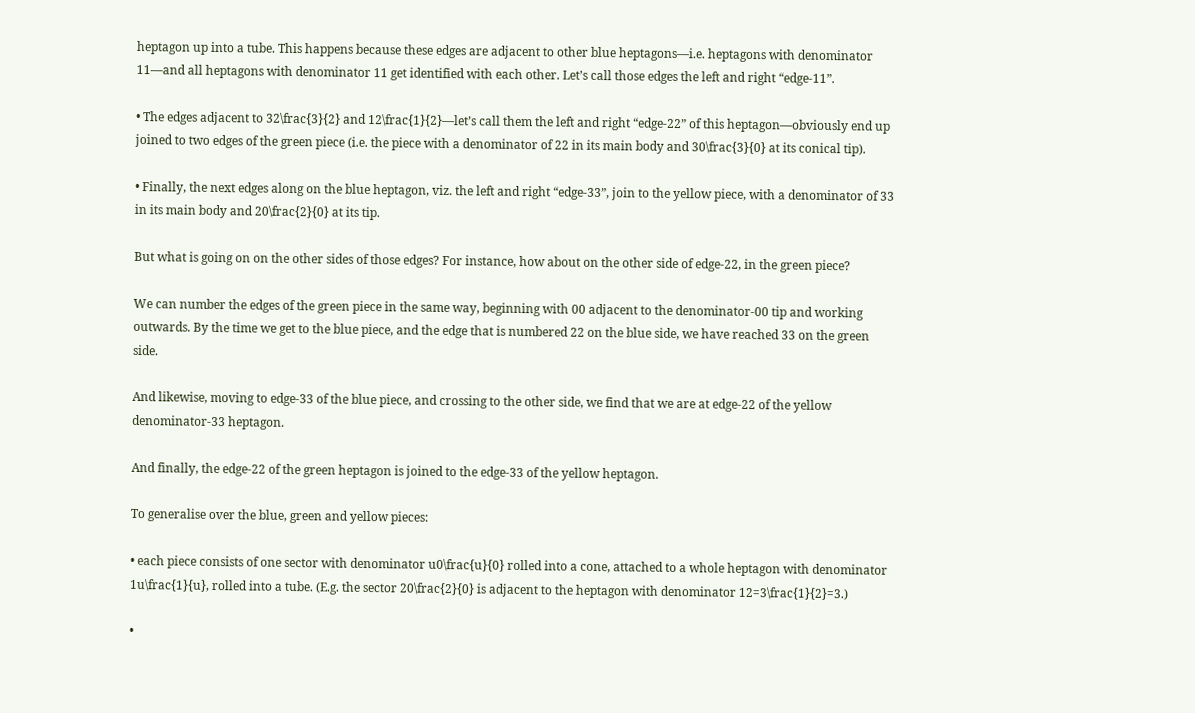heptagon up into a tube. This happens because these edges are adjacent to other blue heptagons—i.e. heptagons with denominator 11—and all heptagons with denominator 11 get identified with each other. Let’s call those edges the left and right “edge-11”.

• The edges adjacent to 32\frac{3}{2} and 12\frac{1}{2}—let’s call them the left and right “edge-22” of this heptagon—obviously end up joined to two edges of the green piece (i.e. the piece with a denominator of 22 in its main body and 30\frac{3}{0} at its conical tip).

• Finally, the next edges along on the blue heptagon, viz. the left and right “edge-33”, join to the yellow piece, with a denominator of 33 in its main body and 20\frac{2}{0} at its tip.

But what is going on on the other sides of those edges? For instance, how about on the other side of edge-22, in the green piece?

We can number the edges of the green piece in the same way, beginning with 00 adjacent to the denominator-00 tip and working outwards. By the time we get to the blue piece, and the edge that is numbered 22 on the blue side, we have reached 33 on the green side.

And likewise, moving to edge-33 of the blue piece, and crossing to the other side, we find that we are at edge-22 of the yellow denominator-33 heptagon.

And finally, the edge-22 of the green heptagon is joined to the edge-33 of the yellow heptagon.

To generalise over the blue, green and yellow pieces:

• each piece consists of one sector with denominator u0\frac{u}{0} rolled into a cone, attached to a whole heptagon with denominator 1u\frac{1}{u}, rolled into a tube. (E.g. the sector 20\frac{2}{0} is adjacent to the heptagon with denominator 12=3\frac{1}{2}=3.)

•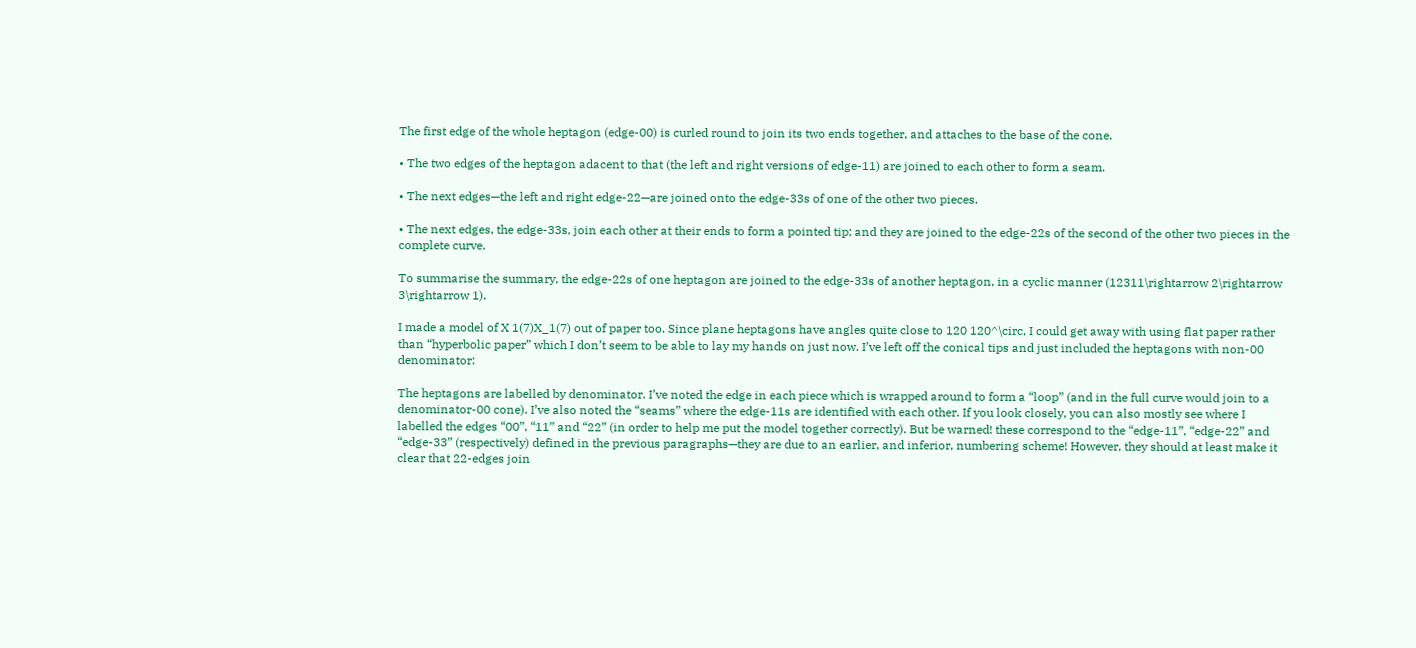The first edge of the whole heptagon (edge-00) is curled round to join its two ends together, and attaches to the base of the cone.

• The two edges of the heptagon adacent to that (the left and right versions of edge-11) are joined to each other to form a seam.

• The next edges—the left and right edge-22—are joined onto the edge-33s of one of the other two pieces.

• The next edges, the edge-33s, join each other at their ends to form a pointed tip; and they are joined to the edge-22s of the second of the other two pieces in the complete curve.

To summarise the summary, the edge-22s of one heptagon are joined to the edge-33s of another heptagon, in a cyclic manner (12311\rightarrow 2\rightarrow 3\rightarrow 1).

I made a model of X 1(7)X_1(7) out of paper too. Since plane heptagons have angles quite close to 120 120^\circ, I could get away with using flat paper rather than “hyperbolic paper” which I don’t seem to be able to lay my hands on just now. I’ve left off the conical tips and just included the heptagons with non-00 denominator:

The heptagons are labelled by denominator. I’ve noted the edge in each piece which is wrapped around to form a “loop” (and in the full curve would join to a denominator-00 cone). I’ve also noted the “seams” where the edge-11s are identified with each other. If you look closely, you can also mostly see where I labelled the edges “00”, “11” and “22” (in order to help me put the model together correctly). But be warned! these correspond to the “edge-11”, “edge-22” and “edge-33” (respectively) defined in the previous paragraphs—they are due to an earlier, and inferior, numbering scheme! However, they should at least make it clear that 22-edges join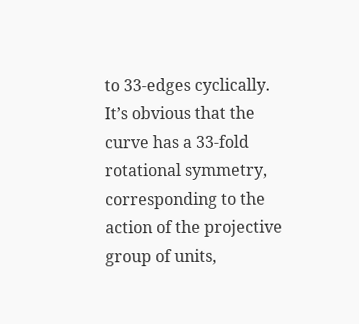to 33-edges cyclically. It’s obvious that the curve has a 33-fold rotational symmetry, corresponding to the action of the projective group of units,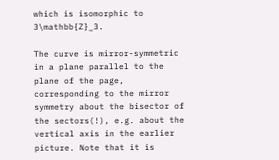which is isomorphic to 3\mathbb{Z}_3.

The curve is mirror-symmetric in a plane parallel to the plane of the page, corresponding to the mirror symmetry about the bisector of the sectors(!), e.g. about the vertical axis in the earlier picture. Note that it is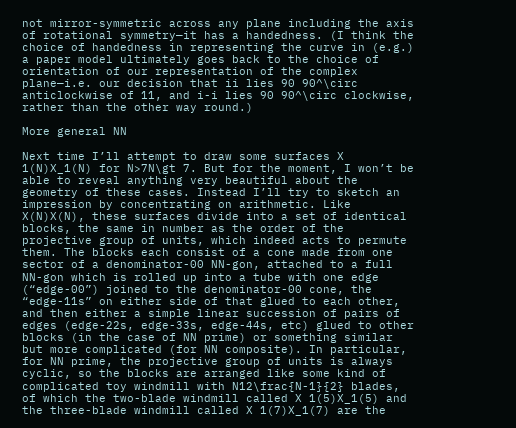not mirror-symmetric across any plane including the axis of rotational symmetry—it has a handedness. (I think the choice of handedness in representing the curve in (e.g.) a paper model ultimately goes back to the choice of orientation of our representation of the complex plane—i.e. our decision that ii lies 90 90^\circ anticlockwise of 11, and i-i lies 90 90^\circ clockwise, rather than the other way round.)

More general NN

Next time I’ll attempt to draw some surfaces X 1(N)X_1(N) for N>7N\gt 7. But for the moment, I won’t be able to reveal anything very beautiful about the geometry of these cases. Instead I’ll try to sketch an impression by concentrating on arithmetic. Like X(N)X(N), these surfaces divide into a set of identical blocks, the same in number as the order of the projective group of units, which indeed acts to permute them. The blocks each consist of a cone made from one sector of a denominator-00 NN-gon, attached to a full NN-gon which is rolled up into a tube with one edge (“edge-00”) joined to the denominator-00 cone, the “edge-11s” on either side of that glued to each other, and then either a simple linear succession of pairs of edges (edge-22s, edge-33s, edge-44s, etc) glued to other blocks (in the case of NN prime) or something similar but more complicated (for NN composite). In particular, for NN prime, the projective group of units is always cyclic, so the blocks are arranged like some kind of complicated toy windmill with N12\frac{N-1}{2} blades, of which the two-blade windmill called X 1(5)X_1(5) and the three-blade windmill called X 1(7)X_1(7) are the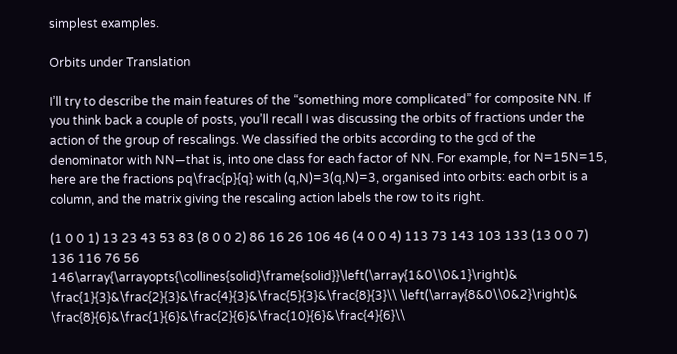simplest examples.

Orbits under Translation

I’ll try to describe the main features of the “something more complicated” for composite NN. If you think back a couple of posts, you’ll recall I was discussing the orbits of fractions under the action of the group of rescalings. We classified the orbits according to the gcd of the denominator with NN—that is, into one class for each factor of NN. For example, for N=15N=15, here are the fractions pq\frac{p}{q} with (q,N)=3(q,N)=3, organised into orbits: each orbit is a column, and the matrix giving the rescaling action labels the row to its right.

(1 0 0 1) 13 23 43 53 83 (8 0 0 2) 86 16 26 106 46 (4 0 0 4) 113 73 143 103 133 (13 0 0 7) 136 116 76 56 146\array{\arrayopts{\collines{solid}\frame{solid}}\left(\array{1&0\\0&1}\right)& \frac{1}{3}&\frac{2}{3}&\frac{4}{3}&\frac{5}{3}&\frac{8}{3}\\ \left(\array{8&0\\0&2}\right)& \frac{8}{6}&\frac{1}{6}&\frac{2}{6}&\frac{10}{6}&\frac{4}{6}\\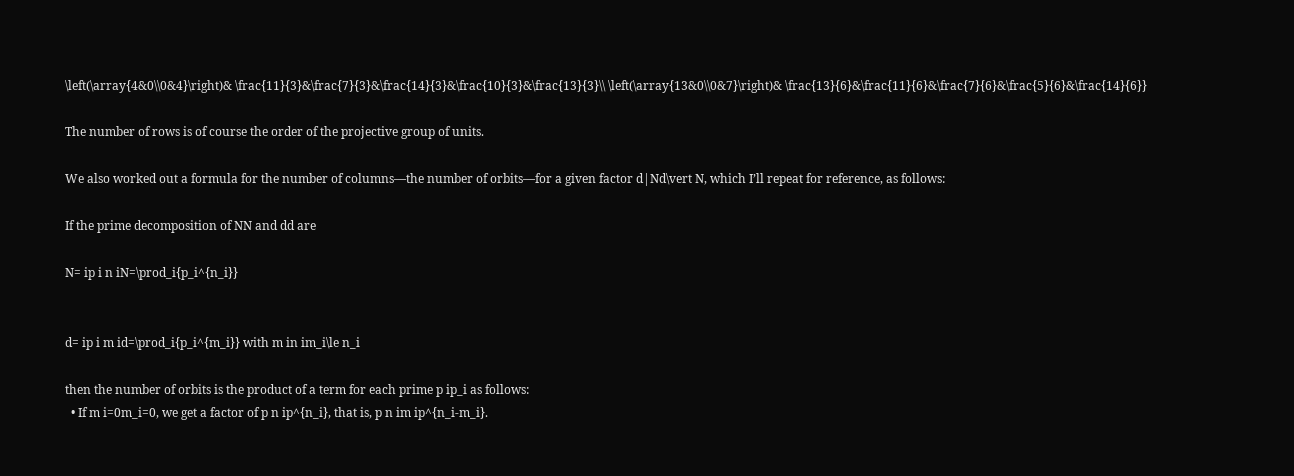\left(\array{4&0\\0&4}\right)& \frac{11}{3}&\frac{7}{3}&\frac{14}{3}&\frac{10}{3}&\frac{13}{3}\\ \left(\array{13&0\\0&7}\right)& \frac{13}{6}&\frac{11}{6}&\frac{7}{6}&\frac{5}{6}&\frac{14}{6}}

The number of rows is of course the order of the projective group of units.

We also worked out a formula for the number of columns—the number of orbits—for a given factor d|Nd\vert N, which I’ll repeat for reference, as follows:

If the prime decomposition of NN and dd are

N= ip i n iN=\prod_i{p_i^{n_i}}


d= ip i m id=\prod_i{p_i^{m_i}} with m in im_i\le n_i

then the number of orbits is the product of a term for each prime p ip_i as follows:
  • If m i=0m_i=0, we get a factor of p n ip^{n_i}, that is, p n im ip^{n_i-m_i}.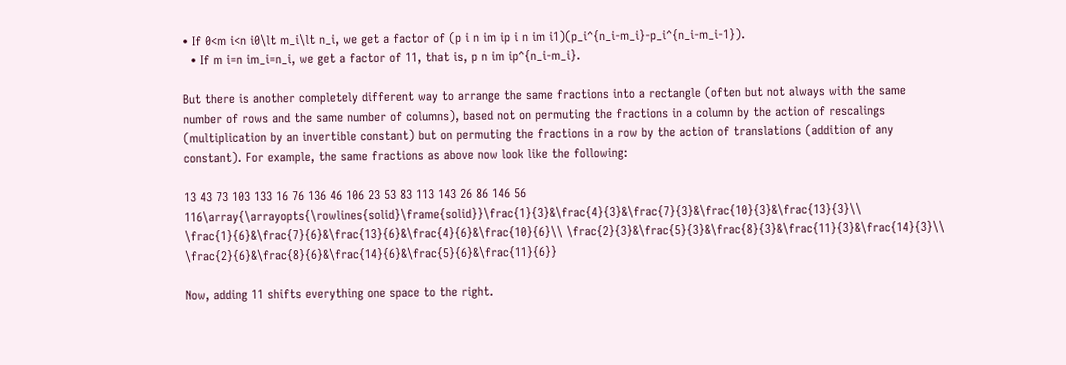• If 0<m i<n i0\lt m_i\lt n_i, we get a factor of (p i n im ip i n im i1)(p_i^{n_i-m_i}-p_i^{n_i-m_i-1}).
  • If m i=n im_i=n_i, we get a factor of 11, that is, p n im ip^{n_i-m_i}.

But there is another completely different way to arrange the same fractions into a rectangle (often but not always with the same number of rows and the same number of columns), based not on permuting the fractions in a column by the action of rescalings (multiplication by an invertible constant) but on permuting the fractions in a row by the action of translations (addition of any constant). For example, the same fractions as above now look like the following:

13 43 73 103 133 16 76 136 46 106 23 53 83 113 143 26 86 146 56 116\array{\arrayopts{\rowlines{solid}\frame{solid}}\frac{1}{3}&\frac{4}{3}&\frac{7}{3}&\frac{10}{3}&\frac{13}{3}\\ \frac{1}{6}&\frac{7}{6}&\frac{13}{6}&\frac{4}{6}&\frac{10}{6}\\ \frac{2}{3}&\frac{5}{3}&\frac{8}{3}&\frac{11}{3}&\frac{14}{3}\\ \frac{2}{6}&\frac{8}{6}&\frac{14}{6}&\frac{5}{6}&\frac{11}{6}}

Now, adding 11 shifts everything one space to the right.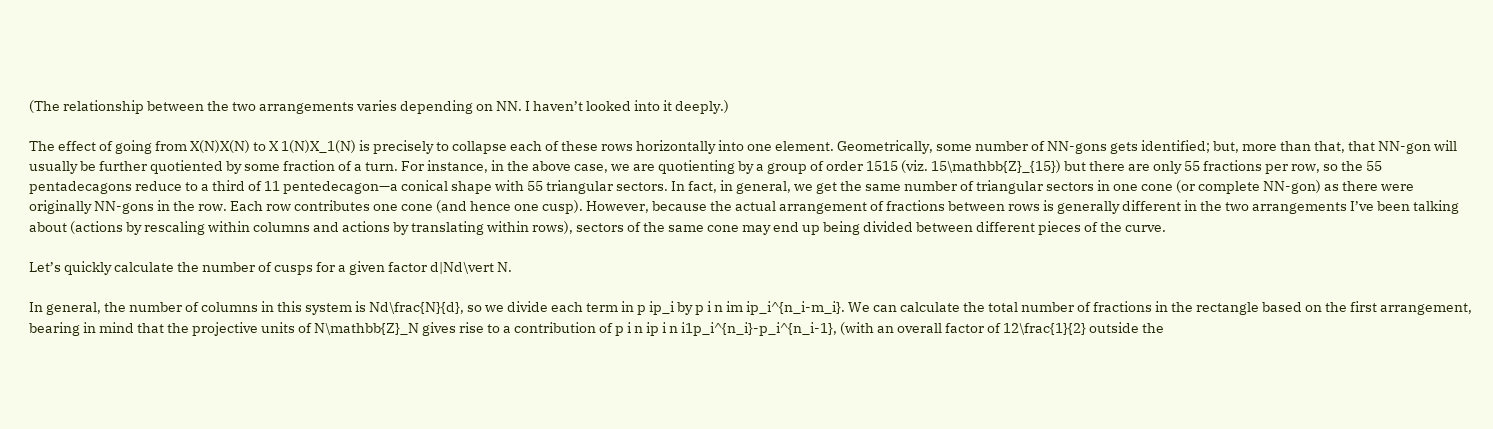(The relationship between the two arrangements varies depending on NN. I haven’t looked into it deeply.)

The effect of going from X(N)X(N) to X 1(N)X_1(N) is precisely to collapse each of these rows horizontally into one element. Geometrically, some number of NN-gons gets identified; but, more than that, that NN-gon will usually be further quotiented by some fraction of a turn. For instance, in the above case, we are quotienting by a group of order 1515 (viz. 15\mathbb{Z}_{15}) but there are only 55 fractions per row, so the 55 pentadecagons reduce to a third of 11 pentedecagon—a conical shape with 55 triangular sectors. In fact, in general, we get the same number of triangular sectors in one cone (or complete NN-gon) as there were originally NN-gons in the row. Each row contributes one cone (and hence one cusp). However, because the actual arrangement of fractions between rows is generally different in the two arrangements I’ve been talking about (actions by rescaling within columns and actions by translating within rows), sectors of the same cone may end up being divided between different pieces of the curve.

Let’s quickly calculate the number of cusps for a given factor d|Nd\vert N.

In general, the number of columns in this system is Nd\frac{N}{d}, so we divide each term in p ip_i by p i n im ip_i^{n_i-m_i}. We can calculate the total number of fractions in the rectangle based on the first arrangement, bearing in mind that the projective units of N\mathbb{Z}_N gives rise to a contribution of p i n ip i n i1p_i^{n_i}-p_i^{n_i-1}, (with an overall factor of 12\frac{1}{2} outside the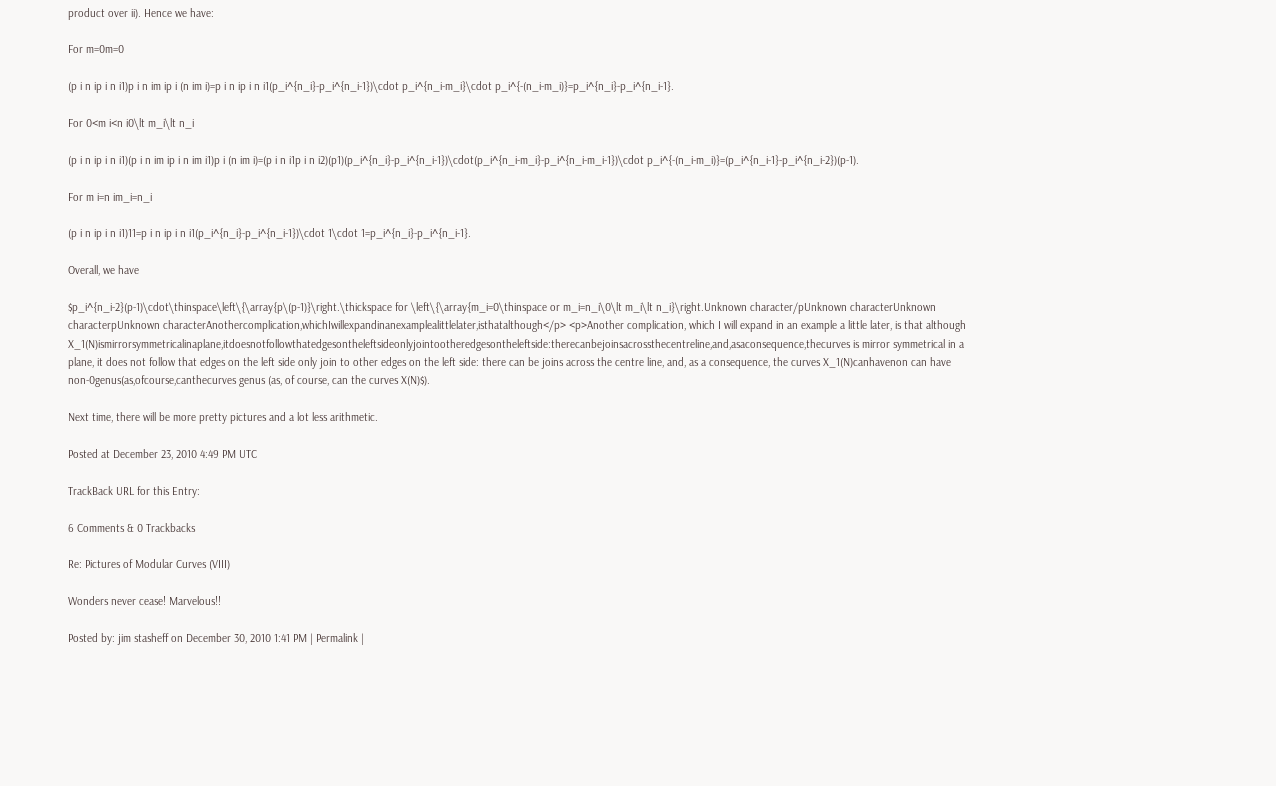product over ii). Hence we have:

For m=0m=0

(p i n ip i n i1)p i n im ip i (n im i)=p i n ip i n i1(p_i^{n_i}-p_i^{n_i-1})\cdot p_i^{n_i-m_i}\cdot p_i^{-(n_i-m_i)}=p_i^{n_i}-p_i^{n_i-1}.

For 0<m i<n i0\lt m_i\lt n_i

(p i n ip i n i1)(p i n im ip i n im i1)p i (n im i)=(p i n i1p i n i2)(p1)(p_i^{n_i}-p_i^{n_i-1})\cdot(p_i^{n_i-m_i}-p_i^{n_i-m_i-1})\cdot p_i^{-(n_i-m_i)}=(p_i^{n_i-1}-p_i^{n_i-2})(p-1).

For m i=n im_i=n_i

(p i n ip i n i1)11=p i n ip i n i1(p_i^{n_i}-p_i^{n_i-1})\cdot 1\cdot 1=p_i^{n_i}-p_i^{n_i-1}.

Overall, we have

$p_i^{n_i-2}(p-1)\cdot\thinspace\left\{\array{p\(p-1)}\right.\thickspace for \left\{\array{m_i=0\thinspace or m_i=n_i\0\lt m_i\lt n_i}\right.Unknown character/pUnknown characterUnknown characterpUnknown characterAnothercomplication,whichIwillexpandinanexamplealittlelater,isthatalthough</p> <p>Another complication, which I will expand in an example a little later, is that although X_1(N)ismirrorsymmetricalinaplane,itdoesnotfollowthatedgesontheleftsideonlyjointootheredgesontheleftside:therecanbejoinsacrossthecentreline,and,asaconsequence,thecurves is mirror symmetrical in a plane, it does not follow that edges on the left side only join to other edges on the left side: there can be joins across the centre line, and, as a consequence, the curves X_1(N)canhavenon can have non-0genus(as,ofcourse,canthecurves genus (as, of course, can the curves X(N)$).

Next time, there will be more pretty pictures and a lot less arithmetic.

Posted at December 23, 2010 4:49 PM UTC

TrackBack URL for this Entry:

6 Comments & 0 Trackbacks

Re: Pictures of Modular Curves (VIII)

Wonders never cease! Marvelous!!

Posted by: jim stasheff on December 30, 2010 1:41 PM | Permalink |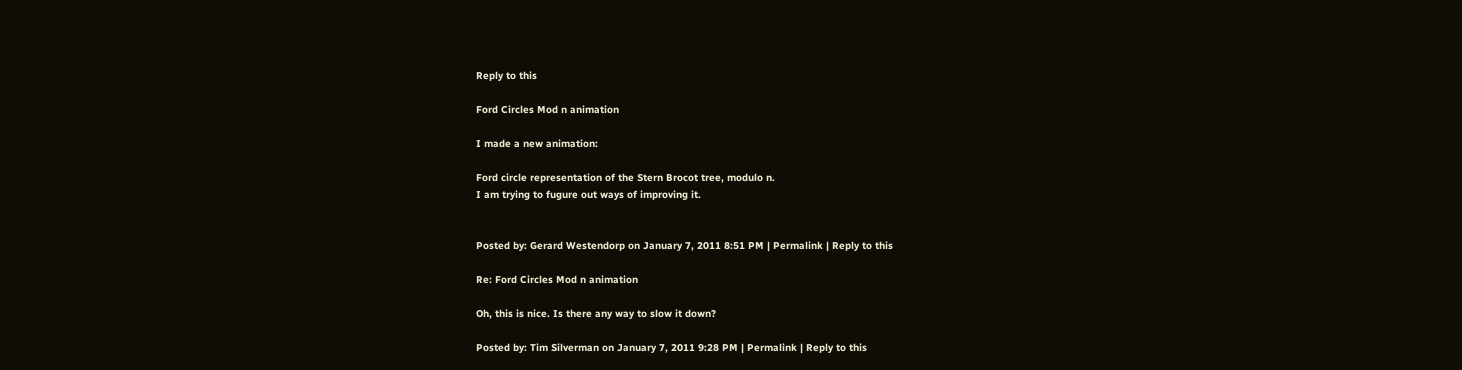Reply to this

Ford Circles Mod n animation

I made a new animation:

Ford circle representation of the Stern Brocot tree, modulo n.
I am trying to fugure out ways of improving it.


Posted by: Gerard Westendorp on January 7, 2011 8:51 PM | Permalink | Reply to this

Re: Ford Circles Mod n animation

Oh, this is nice. Is there any way to slow it down?

Posted by: Tim Silverman on January 7, 2011 9:28 PM | Permalink | Reply to this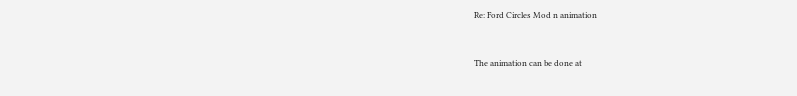Re: Ford Circles Mod n animation


The animation can be done at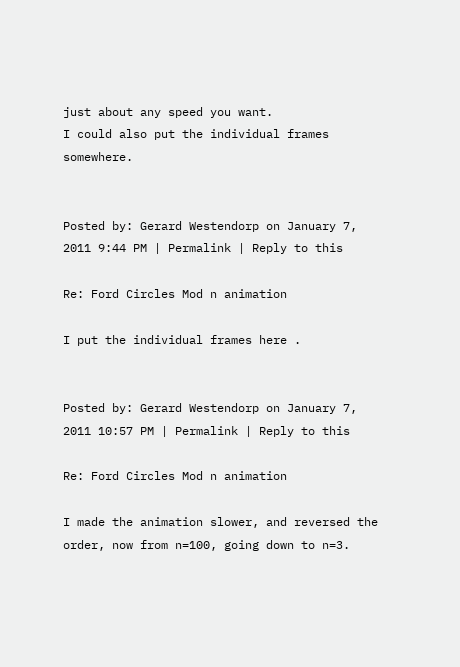just about any speed you want.
I could also put the individual frames somewhere.


Posted by: Gerard Westendorp on January 7, 2011 9:44 PM | Permalink | Reply to this

Re: Ford Circles Mod n animation

I put the individual frames here .


Posted by: Gerard Westendorp on January 7, 2011 10:57 PM | Permalink | Reply to this

Re: Ford Circles Mod n animation

I made the animation slower, and reversed the order, now from n=100, going down to n=3.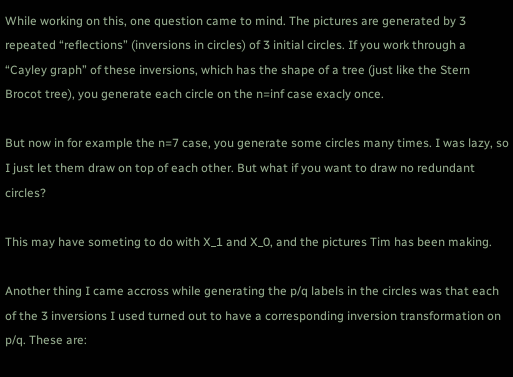While working on this, one question came to mind. The pictures are generated by 3 repeated “reflections” (inversions in circles) of 3 initial circles. If you work through a “Cayley graph” of these inversions, which has the shape of a tree (just like the Stern Brocot tree), you generate each circle on the n=inf case exacly once.

But now in for example the n=7 case, you generate some circles many times. I was lazy, so I just let them draw on top of each other. But what if you want to draw no redundant circles?

This may have someting to do with X_1 and X_0, and the pictures Tim has been making.

Another thing I came accross while generating the p/q labels in the circles was that each of the 3 inversions I used turned out to have a corresponding inversion transformation on p/q. These are: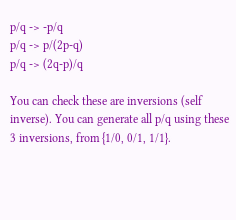p/q -> -p/q
p/q -> p/(2p-q)
p/q -> (2q-p)/q

You can check these are inversions (self inverse). You can generate all p/q using these 3 inversions, from {1/0, 0/1, 1/1}.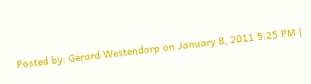Posted by: Gerard Westendorp on January 8, 2011 5:25 PM |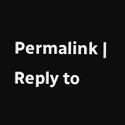Permalink | Reply to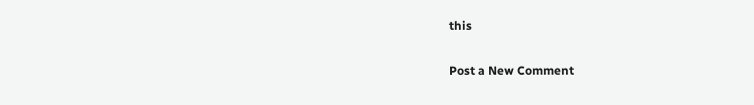this

Post a New Comment